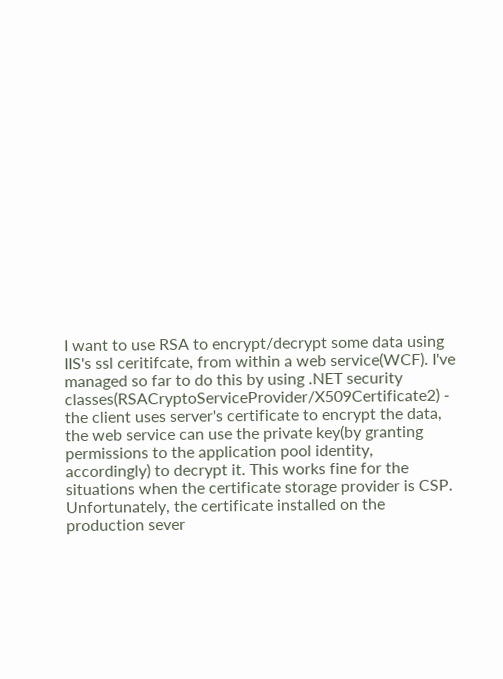I want to use RSA to encrypt/decrypt some data using IIS's ssl ceritifcate, from within a web service(WCF). I've managed so far to do this by using .NET security classes(RSACryptoServiceProvider/X509Certificate2) - the client uses server's certificate to encrypt the data, the web service can use the private key(by granting permissions to the application pool identity, accordingly) to decrypt it. This works fine for the situations when the certificate storage provider is CSP. Unfortunately, the certificate installed on the production sever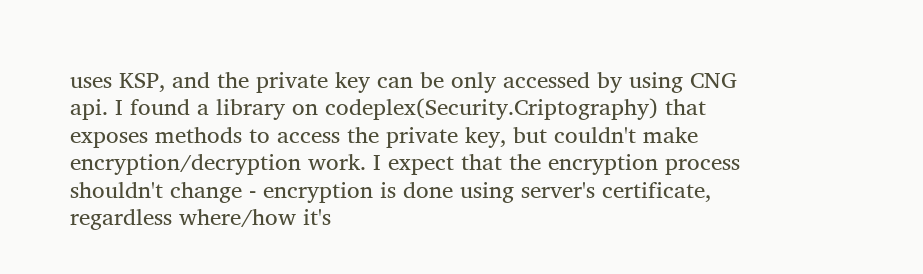uses KSP, and the private key can be only accessed by using CNG api. I found a library on codeplex(Security.Criptography) that exposes methods to access the private key, but couldn't make encryption/decryption work. I expect that the encryption process shouldn't change - encryption is done using server's certificate, regardless where/how it's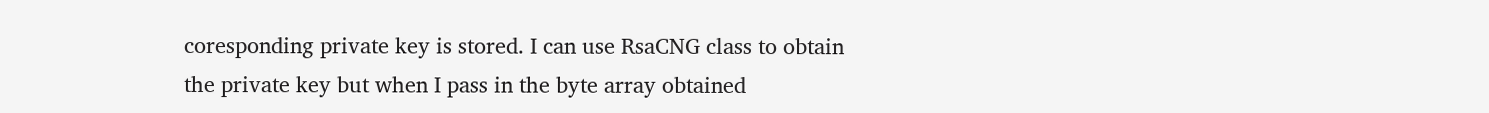coresponding private key is stored. I can use RsaCNG class to obtain the private key but when I pass in the byte array obtained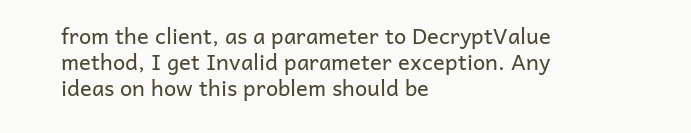from the client, as a parameter to DecryptValue method, I get Invalid parameter exception. Any ideas on how this problem should be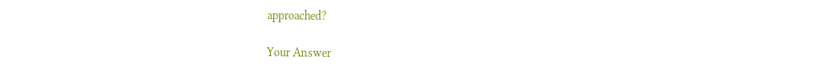approached?

Your Answer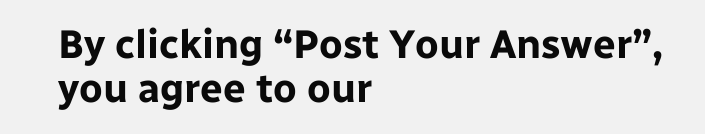By clicking “Post Your Answer”, you agree to our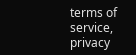terms of service, privacy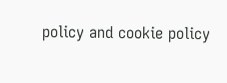policy and cookie policy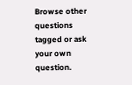Browse other questions tagged or ask your own question.